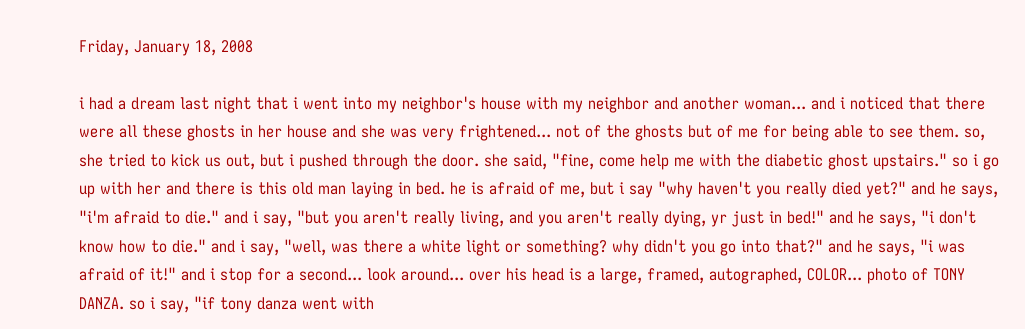Friday, January 18, 2008

i had a dream last night that i went into my neighbor's house with my neighbor and another woman... and i noticed that there were all these ghosts in her house and she was very frightened... not of the ghosts but of me for being able to see them. so, she tried to kick us out, but i pushed through the door. she said, "fine, come help me with the diabetic ghost upstairs." so i go up with her and there is this old man laying in bed. he is afraid of me, but i say "why haven't you really died yet?" and he says, "i'm afraid to die." and i say, "but you aren't really living, and you aren't really dying, yr just in bed!" and he says, "i don't know how to die." and i say, "well, was there a white light or something? why didn't you go into that?" and he says, "i was afraid of it!" and i stop for a second... look around... over his head is a large, framed, autographed, COLOR... photo of TONY DANZA. so i say, "if tony danza went with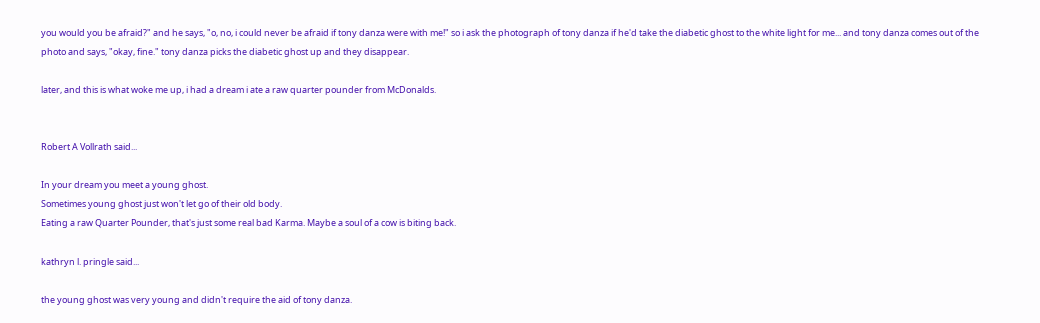you would you be afraid?" and he says, "o, no, i could never be afraid if tony danza were with me!" so i ask the photograph of tony danza if he'd take the diabetic ghost to the white light for me... and tony danza comes out of the photo and says, "okay, fine." tony danza picks the diabetic ghost up and they disappear.

later, and this is what woke me up, i had a dream i ate a raw quarter pounder from McDonalds.


Robert A Vollrath said...

In your dream you meet a young ghost.
Sometimes young ghost just won't let go of their old body.
Eating a raw Quarter Pounder, that's just some real bad Karma. Maybe a soul of a cow is biting back.

kathryn l. pringle said...

the young ghost was very young and didn't require the aid of tony danza.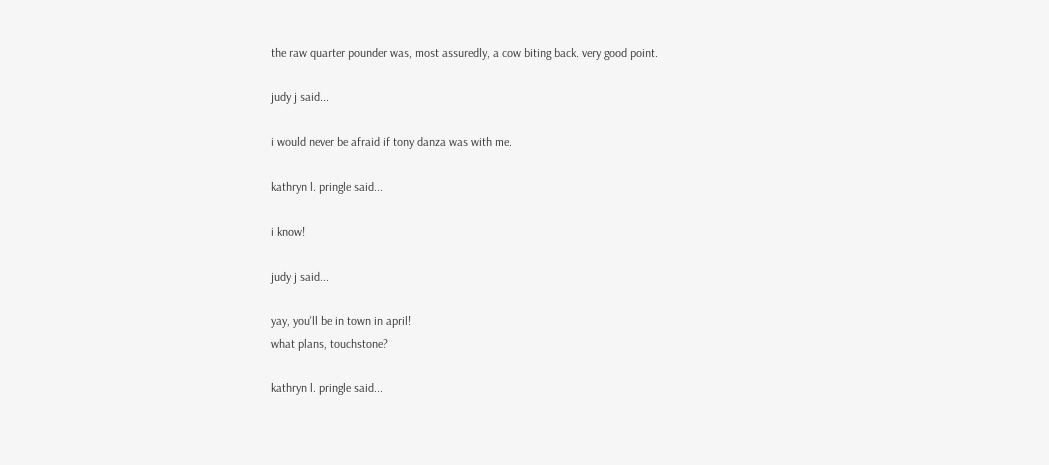the raw quarter pounder was, most assuredly, a cow biting back. very good point.

judy j said...

i would never be afraid if tony danza was with me.

kathryn l. pringle said...

i know!

judy j said...

yay, you'll be in town in april!
what plans, touchstone?

kathryn l. pringle said...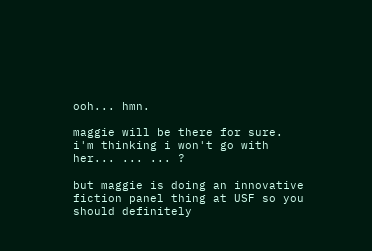ooh... hmn.

maggie will be there for sure. i'm thinking i won't go with her... ... ... ?

but maggie is doing an innovative fiction panel thing at USF so you should definitely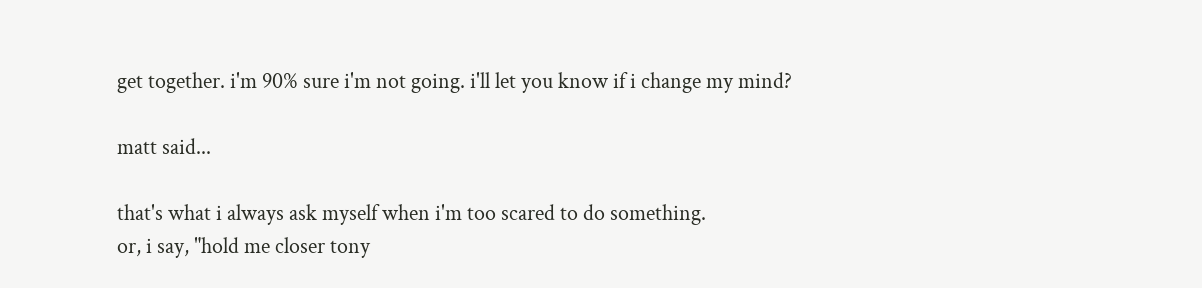get together. i'm 90% sure i'm not going. i'll let you know if i change my mind?

matt said...

that's what i always ask myself when i'm too scared to do something.
or, i say, "hold me closer tony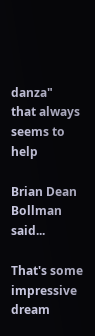danza"
that always seems to help

Brian Dean Bollman said...

That's some impressive dream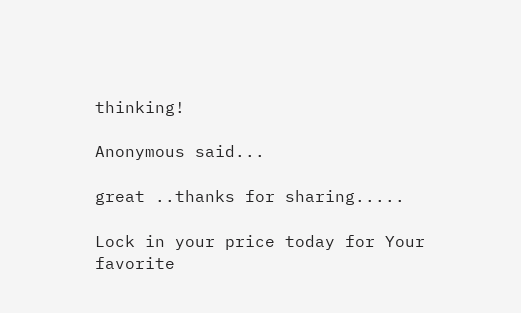thinking!

Anonymous said...

great ..thanks for sharing.....

Lock in your price today for Your favorite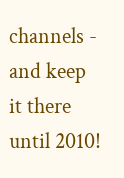channels - and keep it there until 2010!